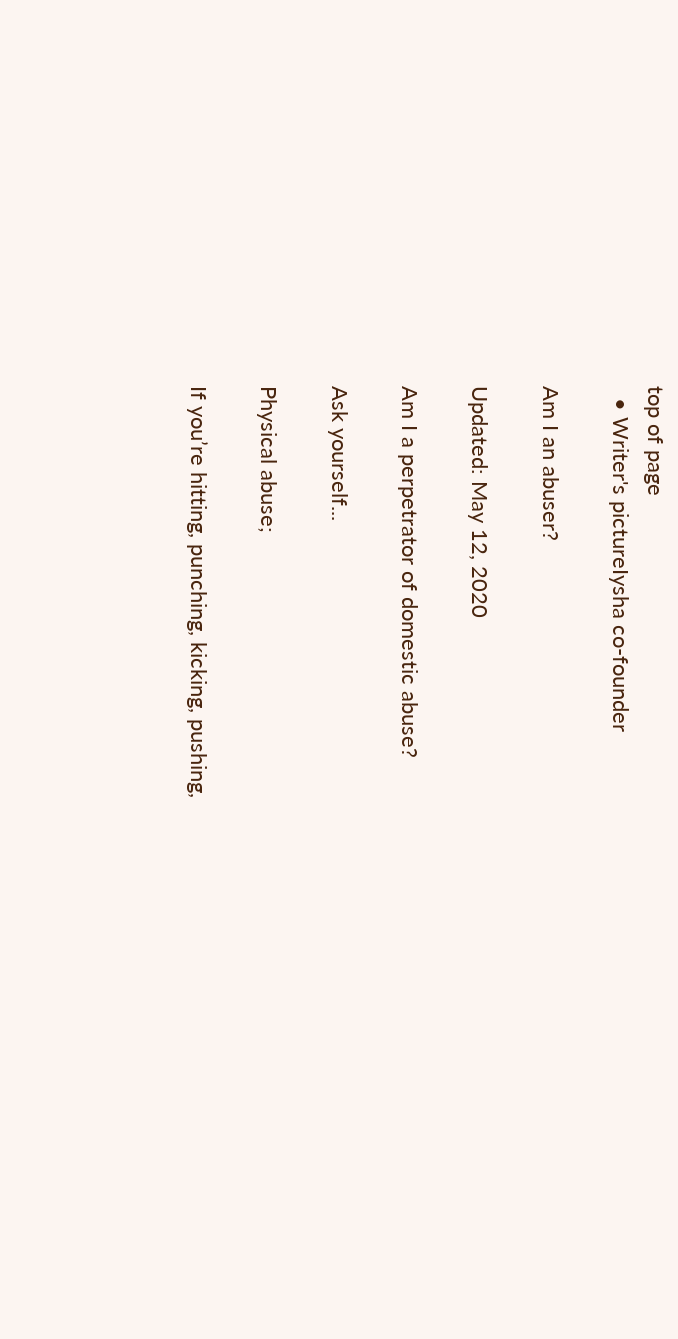top of page
  • Writer's pictureIysha co-founder

Am I an abuser?

Updated: May 12, 2020

Am I a perpetrator of domestic abuse?

Ask yourself...

Physical abuse;

If you’re hitting, punching, kicking, pushing,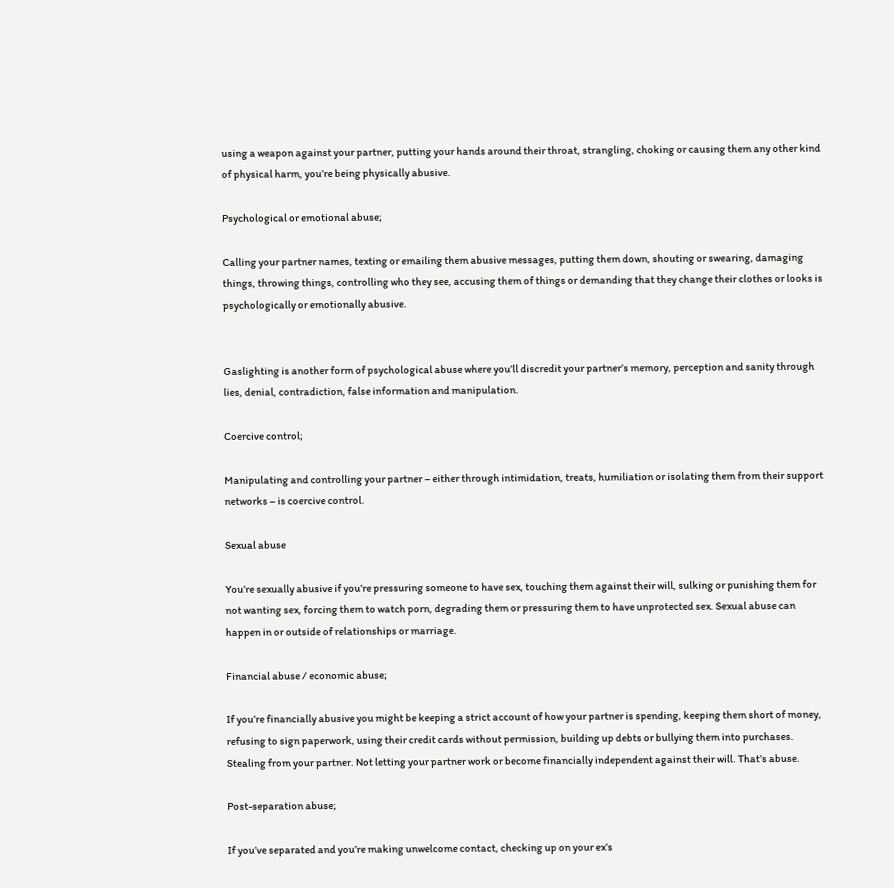using a weapon against your partner, putting your hands around their throat, strangling, choking or causing them any other kind of physical harm, you’re being physically abusive.

Psychological or emotional abuse;

Calling your partner names, texting or emailing them abusive messages, putting them down, shouting or swearing, damaging things, throwing things, controlling who they see, accusing them of things or demanding that they change their clothes or looks is psychologically or emotionally abusive.


Gaslighting is another form of psychological abuse where you’ll discredit your partner’s memory, perception and sanity through lies, denial, contradiction, false information and manipulation.

Coercive control;

Manipulating and controlling your partner – either through intimidation, treats, humiliation or isolating them from their support networks – is coercive control.

Sexual abuse

You’re sexually abusive if you’re pressuring someone to have sex, touching them against their will, sulking or punishing them for not wanting sex, forcing them to watch porn, degrading them or pressuring them to have unprotected sex. Sexual abuse can happen in or outside of relationships or marriage.

Financial abuse / economic abuse;

If you’re financially abusive you might be keeping a strict account of how your partner is spending, keeping them short of money, refusing to sign paperwork, using their credit cards without permission, building up debts or bullying them into purchases. Stealing from your partner. Not letting your partner work or become financially independent against their will. That’s abuse.

Post-separation abuse;

If you’ve separated and you’re making unwelcome contact, checking up on your ex’s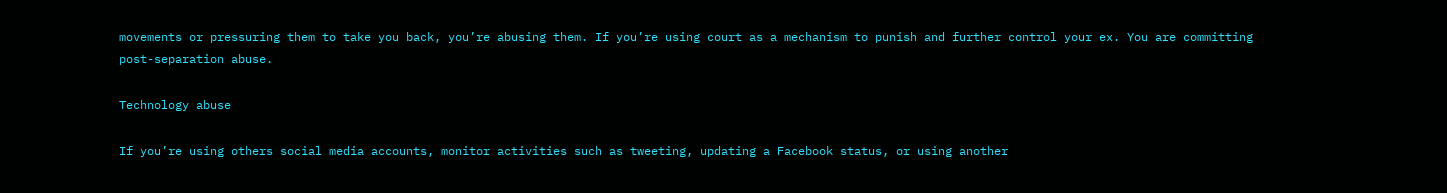movements or pressuring them to take you back, you’re abusing them. If you’re using court as a mechanism to punish and further control your ex. You are committing post-separation abuse.

Technology abuse

If you’re using others social media accounts, monitor activities such as tweeting, updating a Facebook status, or using another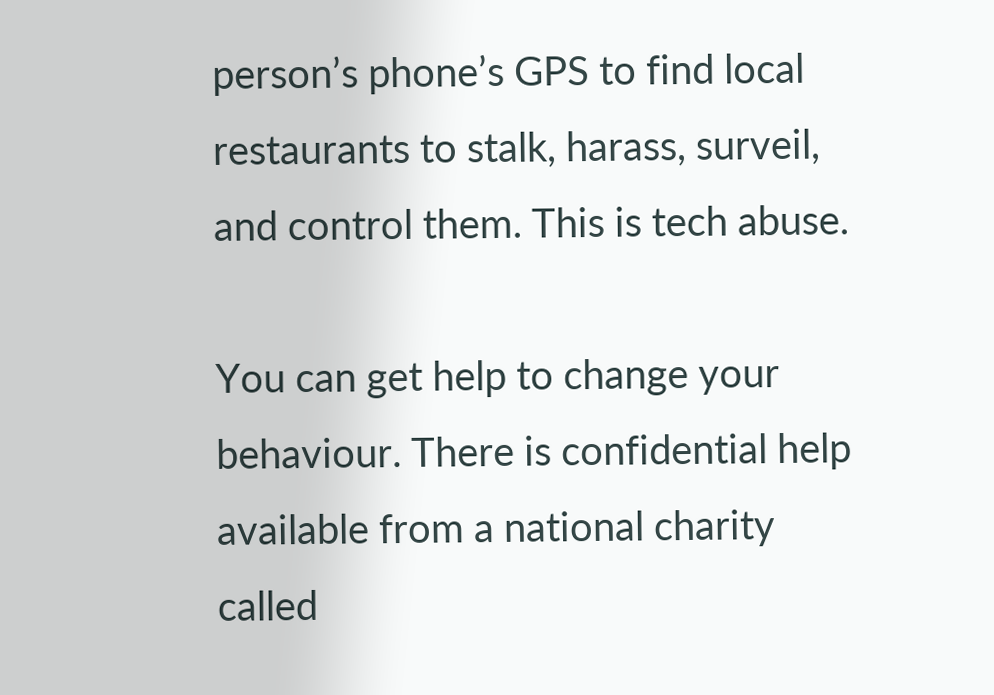person’s phone’s GPS to find local restaurants to stalk, harass, surveil, and control them. This is tech abuse.

You can get help to change your behaviour. There is confidential help available from a national charity called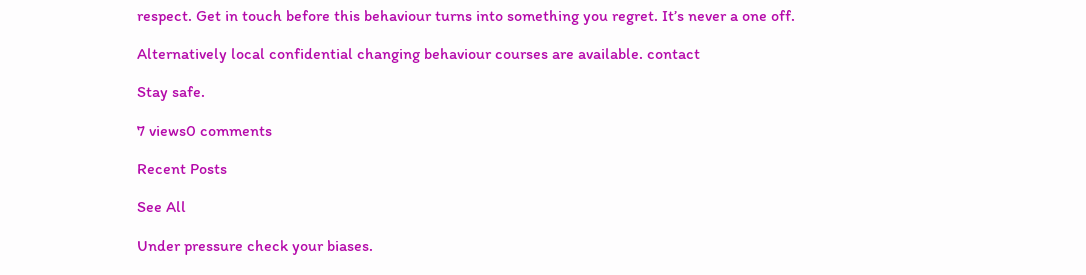respect. Get in touch before this behaviour turns into something you regret. It’s never a one off.

Alternatively local confidential changing behaviour courses are available. contact

Stay safe.

7 views0 comments

Recent Posts

See All

Under pressure check your biases.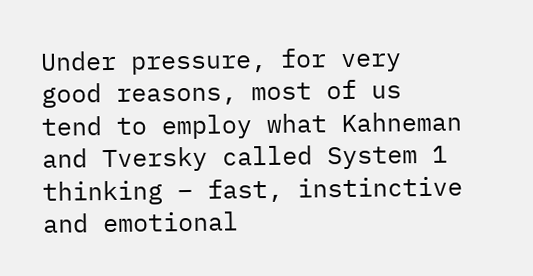Under pressure, for very good reasons, most of us tend to employ what Kahneman and Tversky called System 1 thinking – fast, instinctive and emotional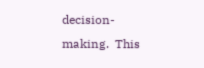decision-making.  This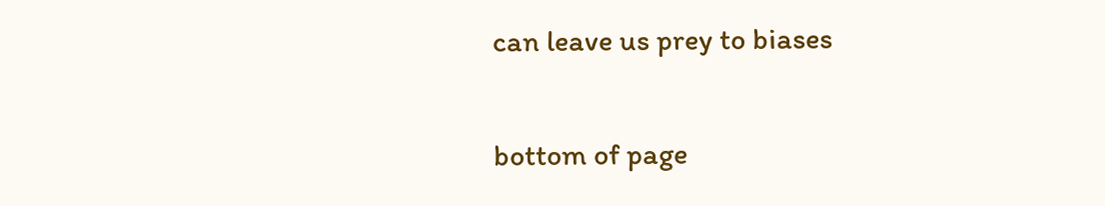can leave us prey to biases

bottom of page